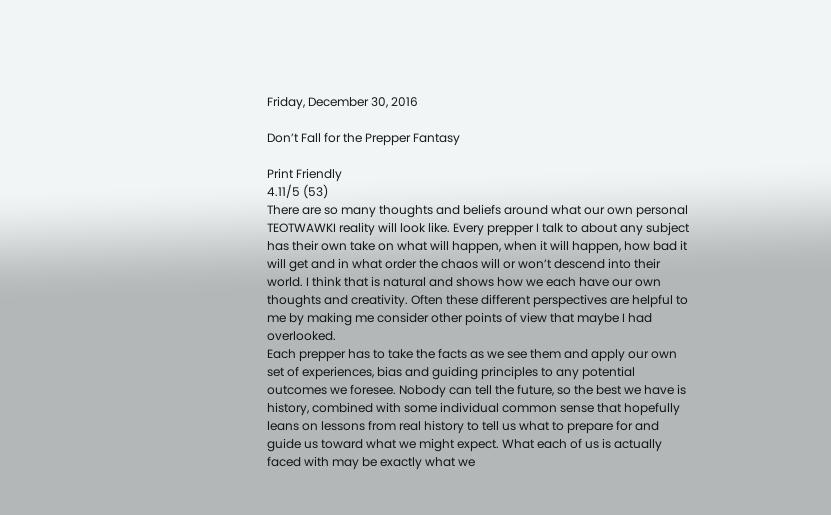Friday, December 30, 2016

Don’t Fall for the Prepper Fantasy

Print Friendly
4.11/5 (53)
There are so many thoughts and beliefs around what our own personal TEOTWAWKI reality will look like. Every prepper I talk to about any subject has their own take on what will happen, when it will happen, how bad it will get and in what order the chaos will or won’t descend into their world. I think that is natural and shows how we each have our own thoughts and creativity. Often these different perspectives are helpful to me by making me consider other points of view that maybe I had overlooked.
Each prepper has to take the facts as we see them and apply our own set of experiences, bias and guiding principles to any potential outcomes we foresee. Nobody can tell the future, so the best we have is history, combined with some individual common sense that hopefully leans on lessons from real history to tell us what to prepare for and guide us toward what we might expect. What each of us is actually faced with may be exactly what we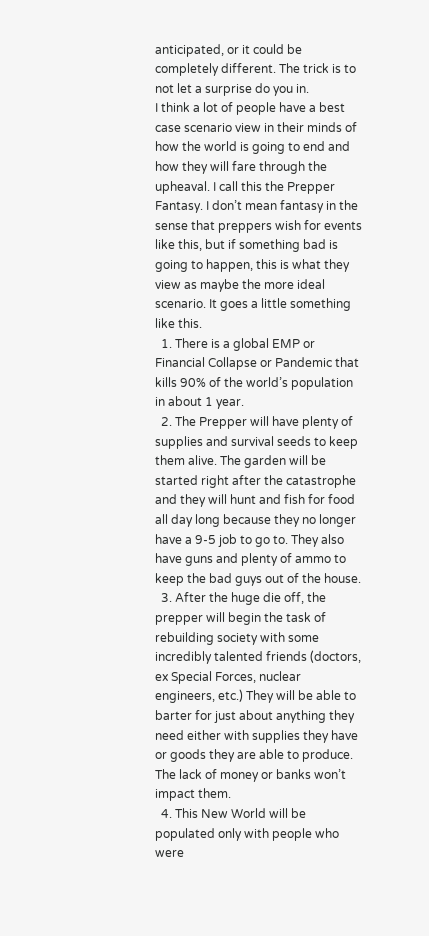anticipated, or it could be completely different. The trick is to not let a surprise do you in.
I think a lot of people have a best case scenario view in their minds of how the world is going to end and how they will fare through the upheaval. I call this the Prepper Fantasy. I don’t mean fantasy in the sense that preppers wish for events like this, but if something bad is going to happen, this is what they view as maybe the more ideal scenario. It goes a little something like this.
  1. There is a global EMP or Financial Collapse or Pandemic that kills 90% of the world’s population in about 1 year.
  2. The Prepper will have plenty of supplies and survival seeds to keep them alive. The garden will be started right after the catastrophe and they will hunt and fish for food all day long because they no longer have a 9-5 job to go to. They also have guns and plenty of ammo to keep the bad guys out of the house.
  3. After the huge die off, the prepper will begin the task of rebuilding society with some incredibly talented friends (doctors, ex Special Forces, nuclear engineers, etc.) They will be able to barter for just about anything they need either with supplies they have or goods they are able to produce. The lack of money or banks won’t impact them.
  4. This New World will be populated only with people who were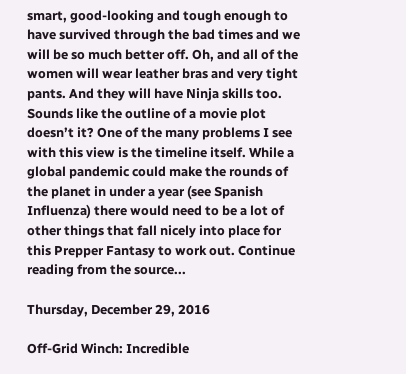smart, good-looking and tough enough to have survived through the bad times and we will be so much better off. Oh, and all of the women will wear leather bras and very tight pants. And they will have Ninja skills too.
Sounds like the outline of a movie plot doesn’t it? One of the many problems I see with this view is the timeline itself. While a global pandemic could make the rounds of the planet in under a year (see Spanish Influenza) there would need to be a lot of other things that fall nicely into place for this Prepper Fantasy to work out. Continue reading from the source...

Thursday, December 29, 2016

Off-Grid Winch: Incredible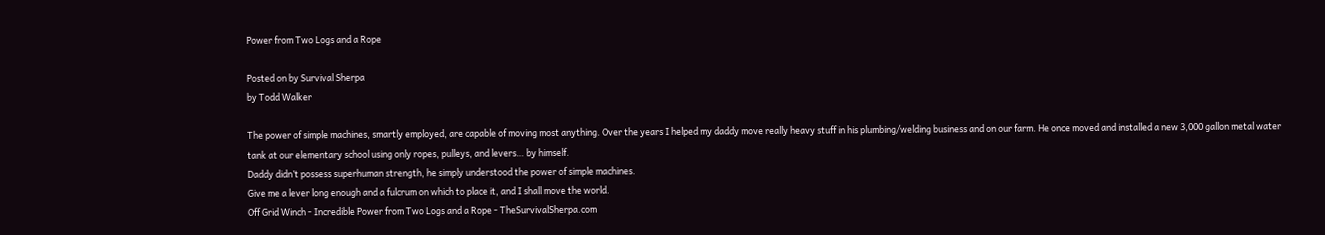Power from Two Logs and a Rope

Posted on by Survival Sherpa
by Todd Walker

The power of simple machines, smartly employed, are capable of moving most anything. Over the years I helped my daddy move really heavy stuff in his plumbing/welding business and on our farm. He once moved and installed a new 3,000 gallon metal water tank at our elementary school using only ropes, pulleys, and levers… by himself.
Daddy didn’t possess superhuman strength, he simply understood the power of simple machines.
Give me a lever long enough and a fulcrum on which to place it, and I shall move the world.
Off Grid Winch - Incredible Power from Two Logs and a Rope - TheSurvivalSherpa.com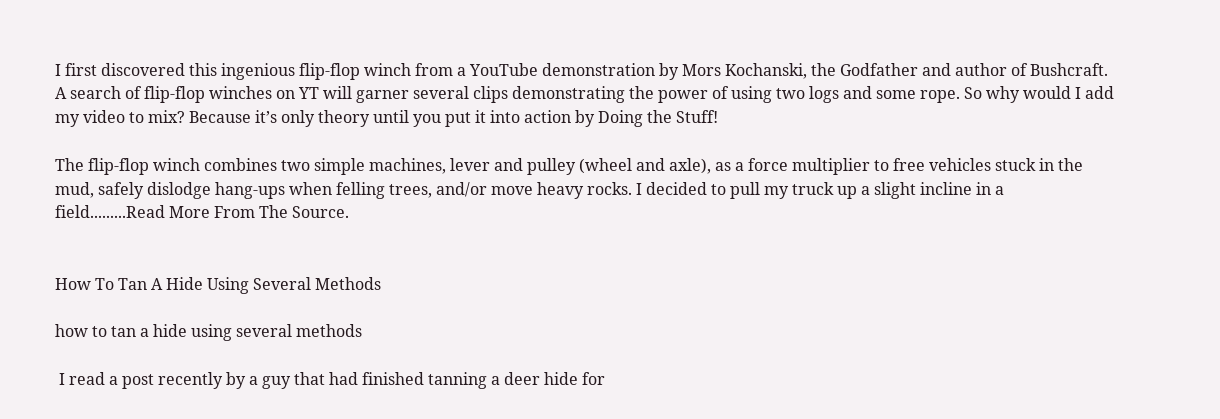I first discovered this ingenious flip-flop winch from a YouTube demonstration by Mors Kochanski, the Godfather and author of Bushcraft. A search of flip-flop winches on YT will garner several clips demonstrating the power of using two logs and some rope. So why would I add my video to mix? Because it’s only theory until you put it into action by Doing the Stuff!

The flip-flop winch combines two simple machines, lever and pulley (wheel and axle), as a force multiplier to free vehicles stuck in the mud, safely dislodge hang-ups when felling trees, and/or move heavy rocks. I decided to pull my truck up a slight incline in a field.........Read More From The Source.


How To Tan A Hide Using Several Methods

how to tan a hide using several methods

 I read a post recently by a guy that had finished tanning a deer hide for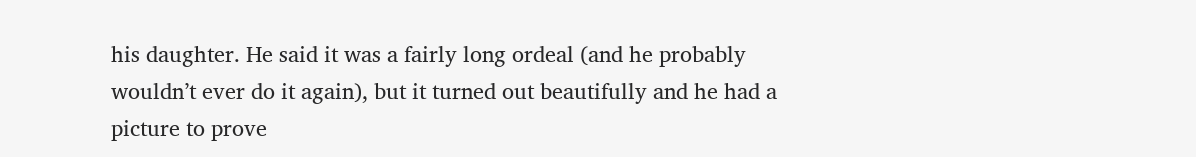his daughter. He said it was a fairly long ordeal (and he probably wouldn’t ever do it again), but it turned out beautifully and he had a picture to prove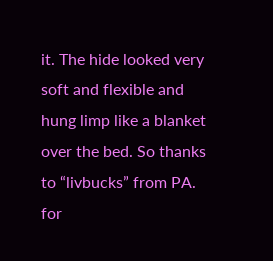it. The hide looked very soft and flexible and hung limp like a blanket over the bed. So thanks to “livbucks” from PA. for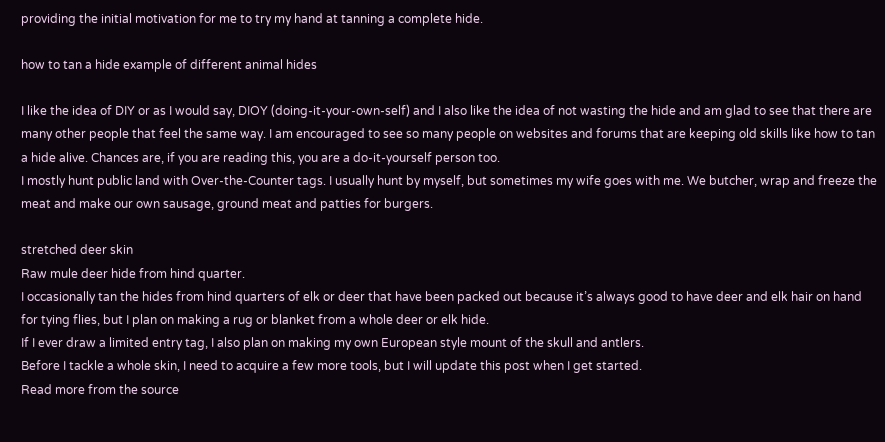providing the initial motivation for me to try my hand at tanning a complete hide.

how to tan a hide example of different animal hides

I like the idea of DIY or as I would say, DIOY (doing-it-your-own-self) and I also like the idea of not wasting the hide and am glad to see that there are many other people that feel the same way. I am encouraged to see so many people on websites and forums that are keeping old skills like how to tan a hide alive. Chances are, if you are reading this, you are a do-it-yourself person too.
I mostly hunt public land with Over-the-Counter tags. I usually hunt by myself, but sometimes my wife goes with me. We butcher, wrap and freeze the meat and make our own sausage, ground meat and patties for burgers.

stretched deer skin
Raw mule deer hide from hind quarter.
I occasionally tan the hides from hind quarters of elk or deer that have been packed out because it’s always good to have deer and elk hair on hand for tying flies, but I plan on making a rug or blanket from a whole deer or elk hide.
If I ever draw a limited entry tag, I also plan on making my own European style mount of the skull and antlers.
Before I tackle a whole skin, I need to acquire a few more tools, but I will update this post when I get started.
Read more from the source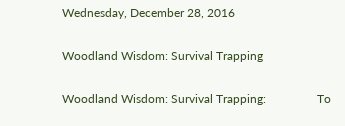Wednesday, December 28, 2016

Woodland Wisdom: Survival Trapping

Woodland Wisdom: Survival Trapping:                 To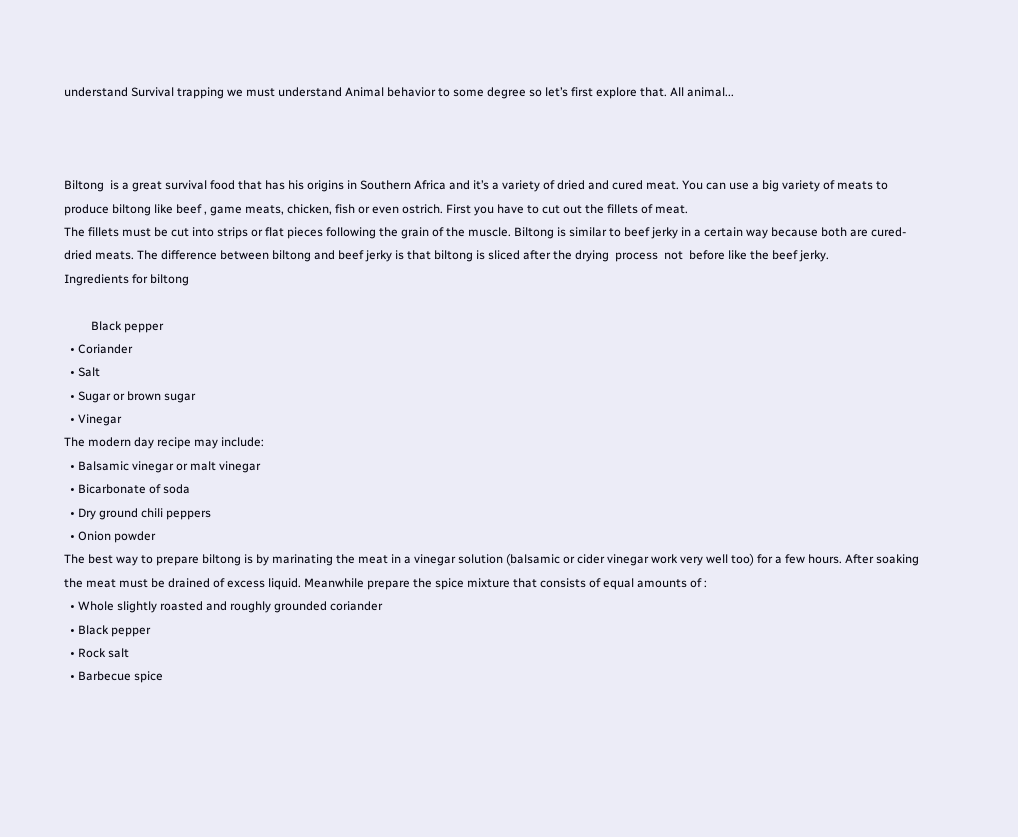understand Survival trapping we must understand Animal behavior to some degree so let’s first explore that. All animal...



Biltong  is a great survival food that has his origins in Southern Africa and it’s a variety of dried and cured meat. You can use a big variety of meats to produce biltong like beef , game meats, chicken, fish or even ostrich. First you have to cut out the fillets of meat.
The fillets must be cut into strips or flat pieces following the grain of the muscle. Biltong is similar to beef jerky in a certain way because both are cured-dried meats. The difference between biltong and beef jerky is that biltong is sliced after the drying  process  not  before like the beef jerky.
Ingredients for biltong

         Black pepper
  • Coriander
  • Salt
  • Sugar or brown sugar
  • Vinegar
The modern day recipe may include:
  • Balsamic vinegar or malt vinegar
  • Bicarbonate of soda
  • Dry ground chili peppers
  • Onion powder
The best way to prepare biltong is by marinating the meat in a vinegar solution (balsamic or cider vinegar work very well too) for a few hours. After soaking the meat must be drained of excess liquid. Meanwhile prepare the spice mixture that consists of equal amounts of :
  • Whole slightly roasted and roughly grounded coriander
  • Black pepper
  • Rock salt
  • Barbecue spice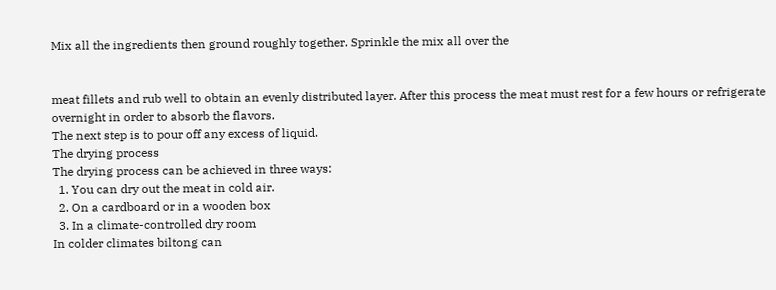Mix all the ingredients then ground roughly together. Sprinkle the mix all over the


meat fillets and rub well to obtain an evenly distributed layer. After this process the meat must rest for a few hours or refrigerate overnight in order to absorb the flavors.
The next step is to pour off any excess of liquid.
The drying process
The drying process can be achieved in three ways:
  1. You can dry out the meat in cold air.
  2. On a cardboard or in a wooden box
  3. In a climate-controlled dry room
In colder climates biltong can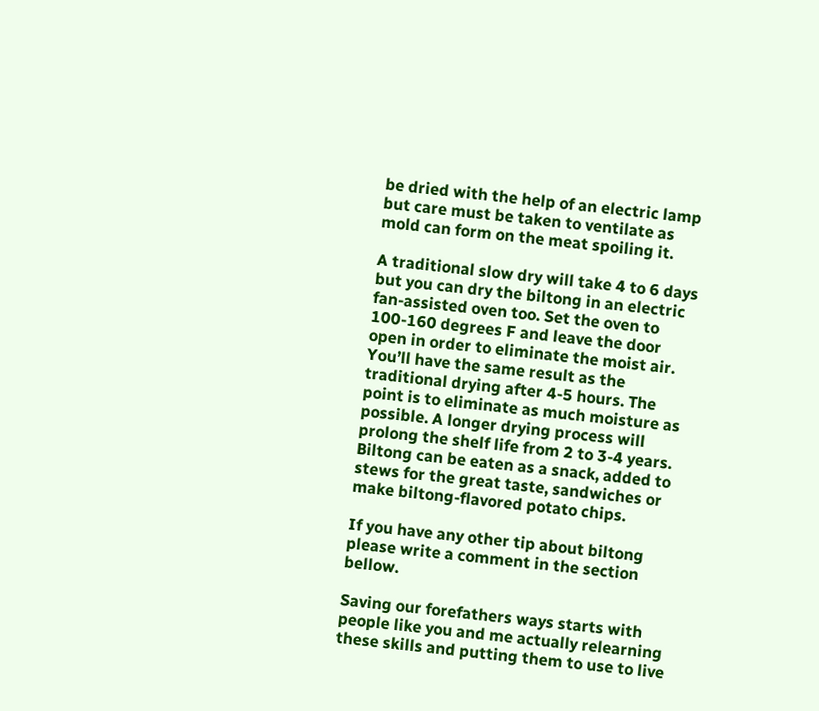be dried with the help of an electric lamp but care must be taken to ventilate as mold can form on the meat spoiling it.

A traditional slow dry will take 4 to 6 days but you can dry the biltong in an electric fan-assisted oven too. Set the oven to 100-160 degrees F and leave the door open in order to eliminate the moist air. You’ll have the same result as the traditional drying after 4-5 hours. The point is to eliminate as much moisture as possible. A longer drying process will prolong the shelf life from 2 to 3-4 years. Biltong can be eaten as a snack, added to stews for the great taste, sandwiches or make biltong-flavored potato chips.

If you have any other tip about biltong please write a comment in the section bellow.

Saving our forefathers ways starts with people like you and me actually relearning these skills and putting them to use to live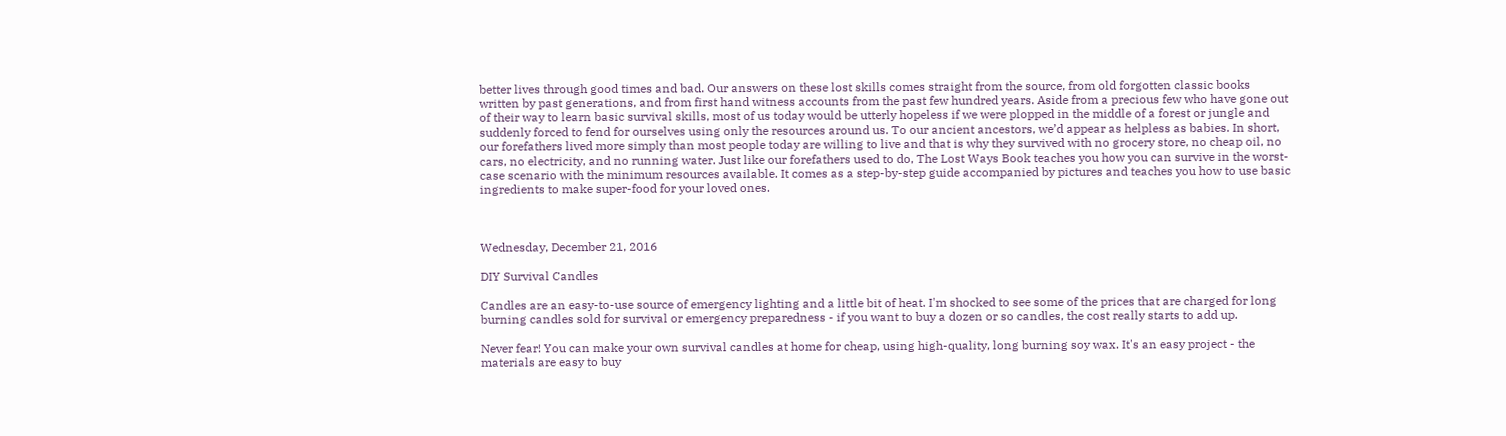better lives through good times and bad. Our answers on these lost skills comes straight from the source, from old forgotten classic books written by past generations, and from first hand witness accounts from the past few hundred years. Aside from a precious few who have gone out of their way to learn basic survival skills, most of us today would be utterly hopeless if we were plopped in the middle of a forest or jungle and suddenly forced to fend for ourselves using only the resources around us. To our ancient ancestors, we’d appear as helpless as babies. In short, our forefathers lived more simply than most people today are willing to live and that is why they survived with no grocery store, no cheap oil, no cars, no electricity, and no running water. Just like our forefathers used to do, The Lost Ways Book teaches you how you can survive in the worst-case scenario with the minimum resources available. It comes as a step-by-step guide accompanied by pictures and teaches you how to use basic ingredients to make super-food for your loved ones.



Wednesday, December 21, 2016

DIY Survival Candles

Candles are an easy-to-use source of emergency lighting and a little bit of heat. I'm shocked to see some of the prices that are charged for long burning candles sold for survival or emergency preparedness - if you want to buy a dozen or so candles, the cost really starts to add up.

Never fear! You can make your own survival candles at home for cheap, using high-quality, long burning soy wax. It's an easy project - the materials are easy to buy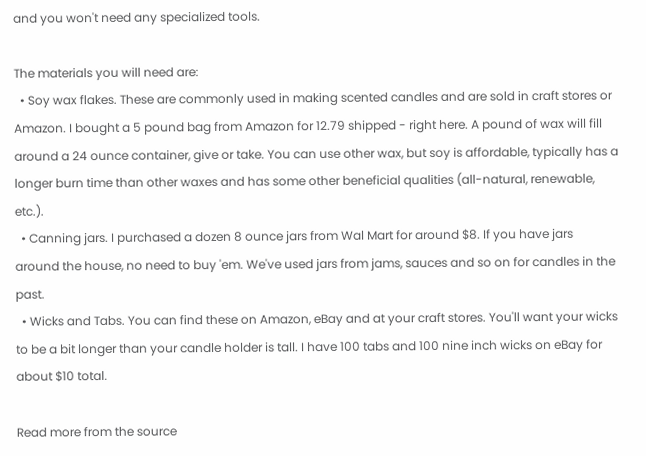and you won't need any specialized tools.

The materials you will need are:
  • Soy wax flakes. These are commonly used in making scented candles and are sold in craft stores or Amazon. I bought a 5 pound bag from Amazon for 12.79 shipped - right here. A pound of wax will fill around a 24 ounce container, give or take. You can use other wax, but soy is affordable, typically has a longer burn time than other waxes and has some other beneficial qualities (all-natural, renewable, etc.).
  • Canning jars. I purchased a dozen 8 ounce jars from Wal Mart for around $8. If you have jars around the house, no need to buy 'em. We've used jars from jams, sauces and so on for candles in the past.
  • Wicks and Tabs. You can find these on Amazon, eBay and at your craft stores. You'll want your wicks to be a bit longer than your candle holder is tall. I have 100 tabs and 100 nine inch wicks on eBay for about $10 total.

Read more from the source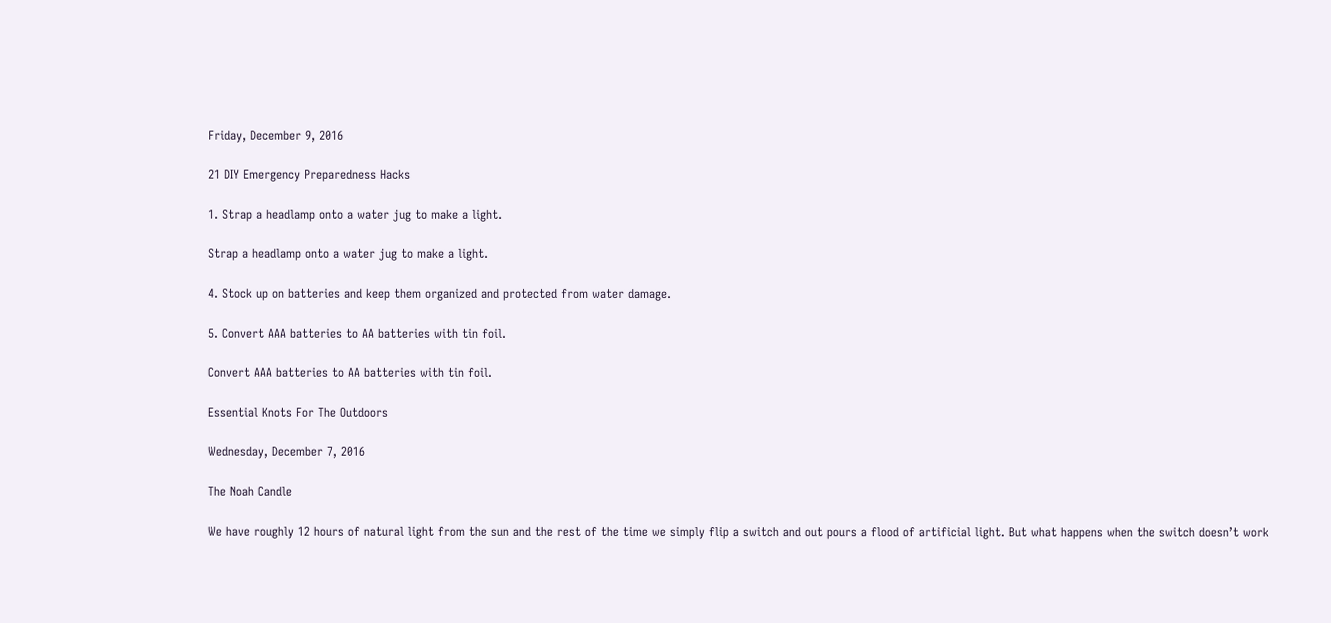Friday, December 9, 2016

21 DIY Emergency Preparedness Hacks

1. Strap a headlamp onto a water jug to make a light.

Strap a headlamp onto a water jug to make a light.

4. Stock up on batteries and keep them organized and protected from water damage.

5. Convert AAA batteries to AA batteries with tin foil.

Convert AAA batteries to AA batteries with tin foil.

Essential Knots For The Outdoors

Wednesday, December 7, 2016

The Noah Candle

We have roughly 12 hours of natural light from the sun and the rest of the time we simply flip a switch and out pours a flood of artificial light. But what happens when the switch doesn’t work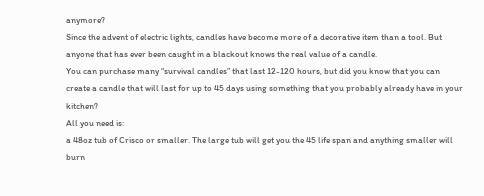anymore?
Since the advent of electric lights, candles have become more of a decorative item than a tool. But anyone that has ever been caught in a blackout knows the real value of a candle.
You can purchase many “survival candles” that last 12-120 hours, but did you know that you can create a candle that will last for up to 45 days using something that you probably already have in your kitchen?
All you need is:
a 48oz tub of Crisco or smaller. The large tub will get you the 45 life span and anything smaller will burn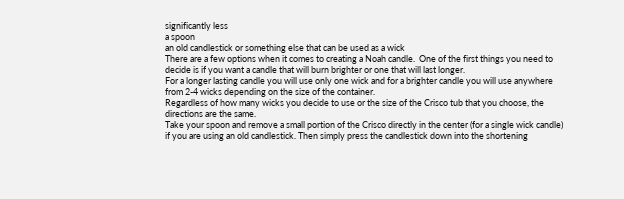significantly less
a spoon
an old candlestick or something else that can be used as a wick
There are a few options when it comes to creating a Noah candle.  One of the first things you need to decide is if you want a candle that will burn brighter or one that will last longer.
For a longer lasting candle you will use only one wick and for a brighter candle you will use anywhere from 2-4 wicks depending on the size of the container.
Regardless of how many wicks you decide to use or the size of the Crisco tub that you choose, the directions are the same.
Take your spoon and remove a small portion of the Crisco directly in the center (for a single wick candle) if you are using an old candlestick. Then simply press the candlestick down into the shortening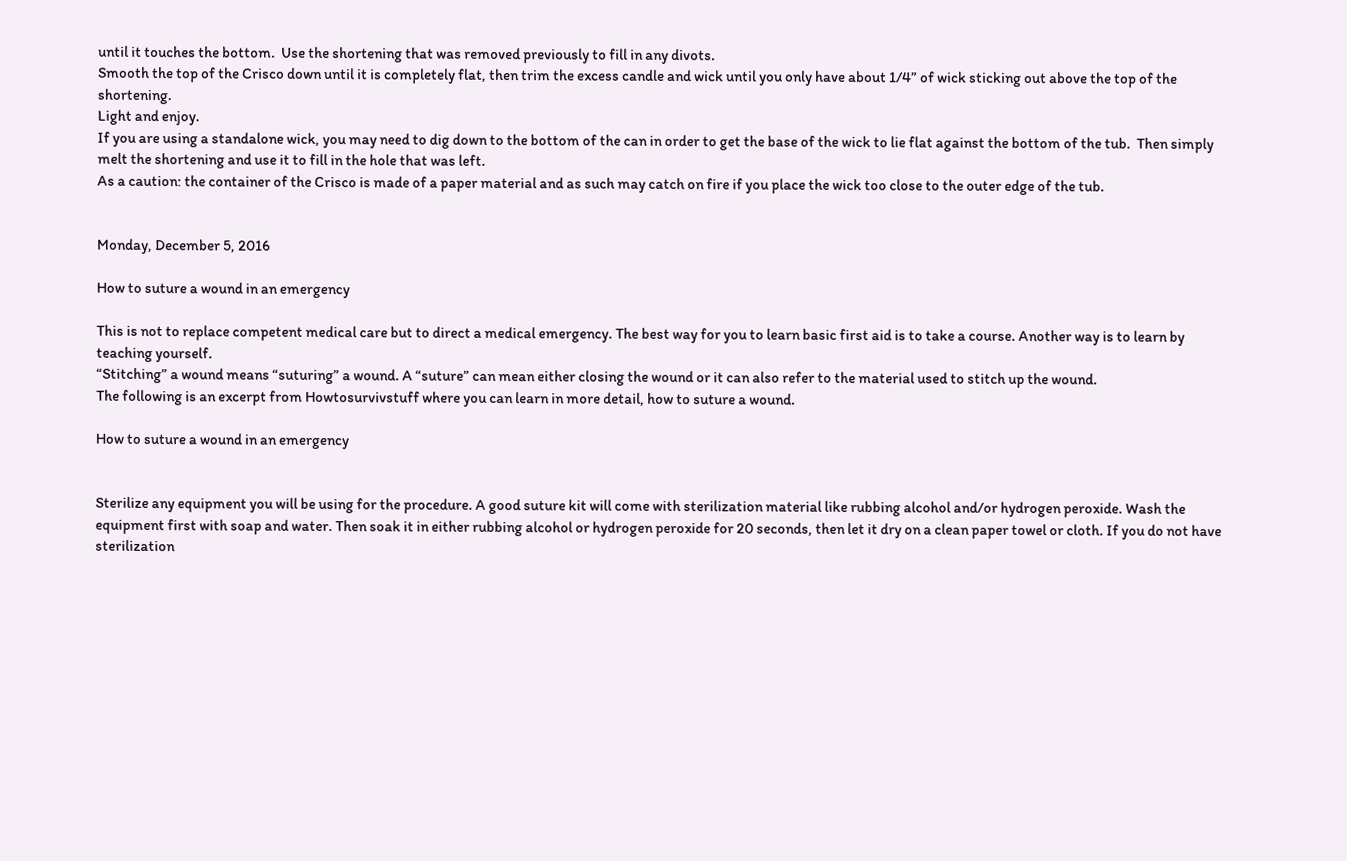until it touches the bottom.  Use the shortening that was removed previously to fill in any divots.
Smooth the top of the Crisco down until it is completely flat, then trim the excess candle and wick until you only have about 1/4” of wick sticking out above the top of the shortening.
Light and enjoy.
If you are using a standalone wick, you may need to dig down to the bottom of the can in order to get the base of the wick to lie flat against the bottom of the tub.  Then simply melt the shortening and use it to fill in the hole that was left.
As a caution: the container of the Crisco is made of a paper material and as such may catch on fire if you place the wick too close to the outer edge of the tub.


Monday, December 5, 2016

How to suture a wound in an emergency

This is not to replace competent medical care but to direct a medical emergency. The best way for you to learn basic first aid is to take a course. Another way is to learn by teaching yourself.
“Stitching” a wound means “suturing” a wound. A “suture” can mean either closing the wound or it can also refer to the material used to stitch up the wound.
The following is an excerpt from Howtosurvivstuff where you can learn in more detail, how to suture a wound.

How to suture a wound in an emergency


Sterilize any equipment you will be using for the procedure. A good suture kit will come with sterilization material like rubbing alcohol and/or hydrogen peroxide. Wash the equipment first with soap and water. Then soak it in either rubbing alcohol or hydrogen peroxide for 20 seconds, then let it dry on a clean paper towel or cloth. If you do not have sterilization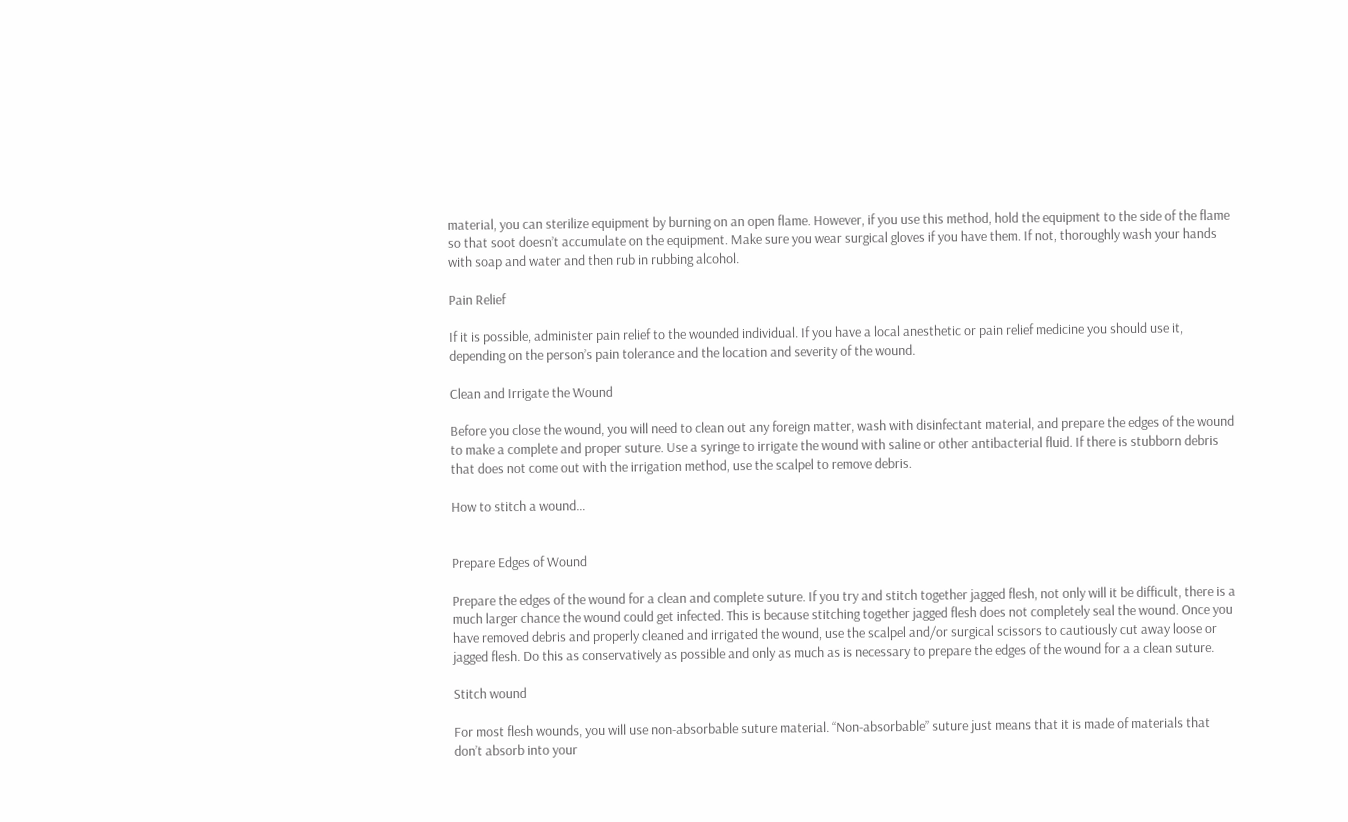material, you can sterilize equipment by burning on an open flame. However, if you use this method, hold the equipment to the side of the flame so that soot doesn’t accumulate on the equipment. Make sure you wear surgical gloves if you have them. If not, thoroughly wash your hands with soap and water and then rub in rubbing alcohol.

Pain Relief

If it is possible, administer pain relief to the wounded individual. If you have a local anesthetic or pain relief medicine you should use it, depending on the person’s pain tolerance and the location and severity of the wound.

Clean and Irrigate the Wound

Before you close the wound, you will need to clean out any foreign matter, wash with disinfectant material, and prepare the edges of the wound to make a complete and proper suture. Use a syringe to irrigate the wound with saline or other antibacterial fluid. If there is stubborn debris that does not come out with the irrigation method, use the scalpel to remove debris.

How to stitch a wound…


Prepare Edges of Wound

Prepare the edges of the wound for a clean and complete suture. If you try and stitch together jagged flesh, not only will it be difficult, there is a much larger chance the wound could get infected. This is because stitching together jagged flesh does not completely seal the wound. Once you have removed debris and properly cleaned and irrigated the wound, use the scalpel and/or surgical scissors to cautiously cut away loose or jagged flesh. Do this as conservatively as possible and only as much as is necessary to prepare the edges of the wound for a a clean suture.

Stitch wound

For most flesh wounds, you will use non-absorbable suture material. “Non-absorbable” suture just means that it is made of materials that don’t absorb into your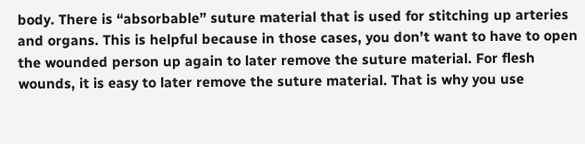body. There is “absorbable” suture material that is used for stitching up arteries and organs. This is helpful because in those cases, you don’t want to have to open the wounded person up again to later remove the suture material. For flesh wounds, it is easy to later remove the suture material. That is why you use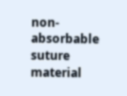non-absorbable suture material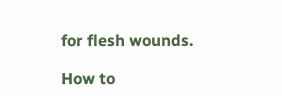for flesh wounds.

How to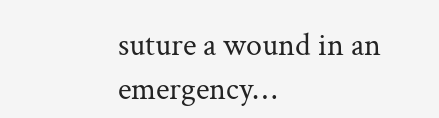suture a wound in an emergency…